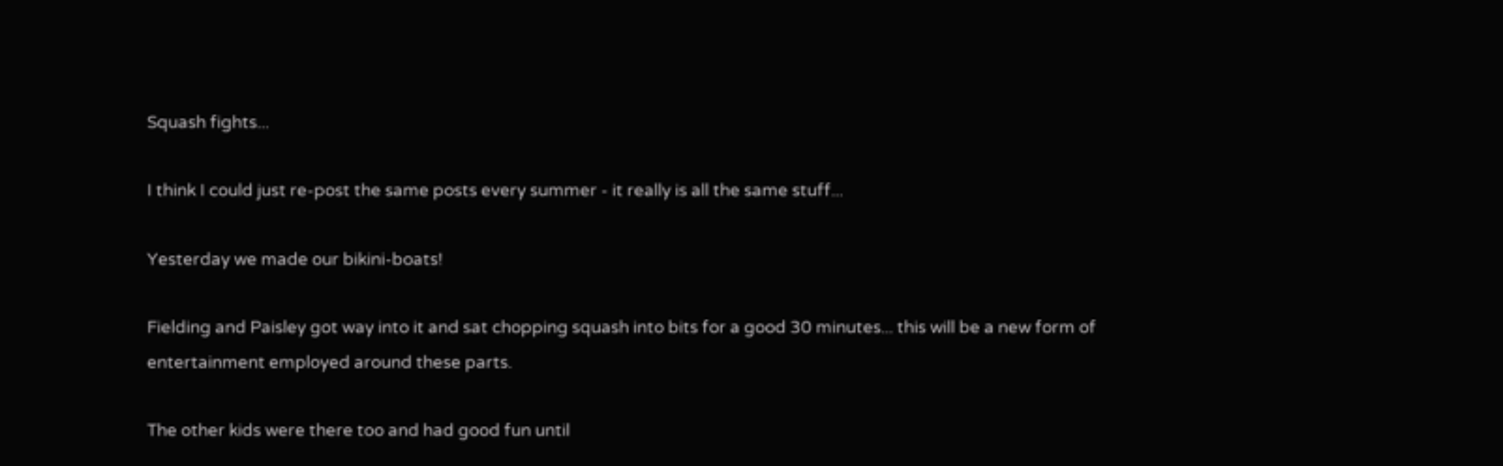Squash fights...

I think I could just re-post the same posts every summer - it really is all the same stuff...

Yesterday we made our bikini-boats!

Fielding and Paisley got way into it and sat chopping squash into bits for a good 30 minutes... this will be a new form of entertainment employed around these parts.

The other kids were there too and had good fun until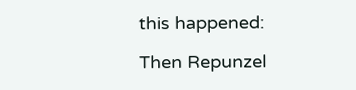this happened:

Then Repunzel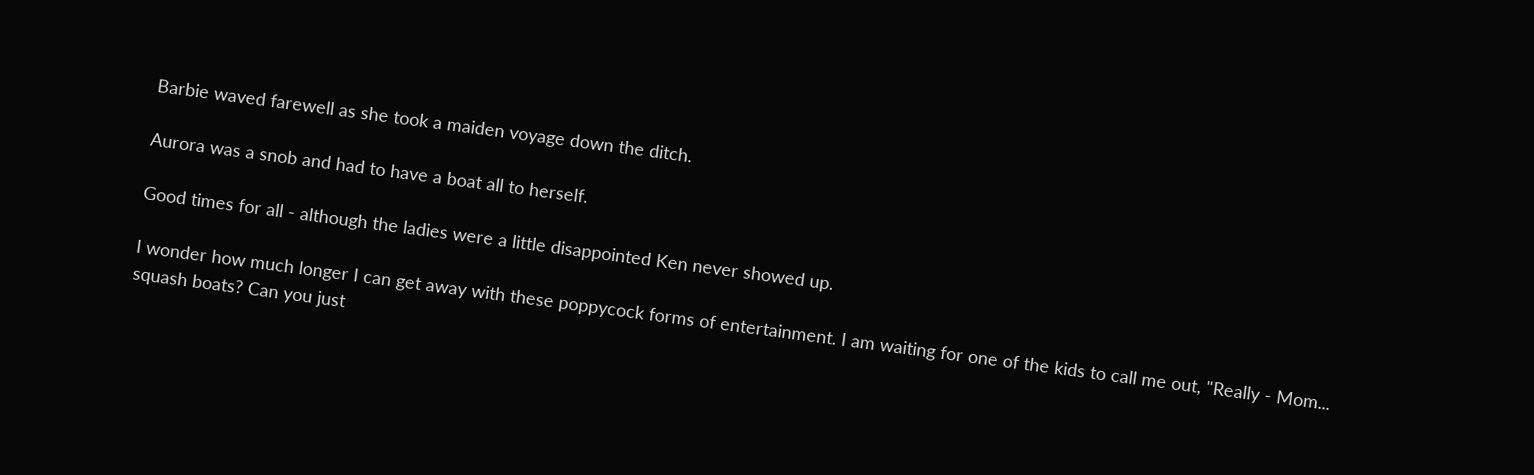Barbie waved farewell as she took a maiden voyage down the ditch.

Aurora was a snob and had to have a boat all to herself.

Good times for all - although the ladies were a little disappointed Ken never showed up.

I wonder how much longer I can get away with these poppycock forms of entertainment. I am waiting for one of the kids to call me out, "Really - Mom... squash boats? Can you just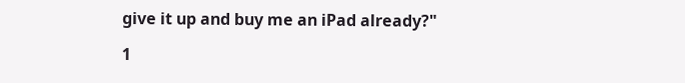give it up and buy me an iPad already?"

1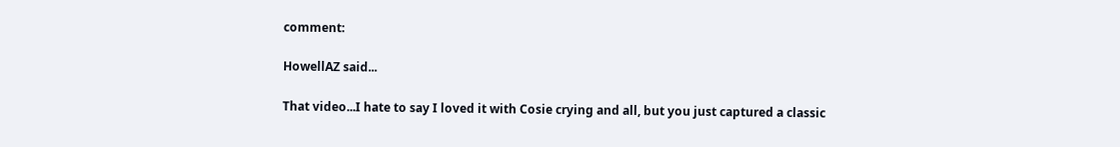comment:

HowellAZ said...

That video...I hate to say I loved it with Cosie crying and all, but you just captured a classic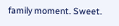family moment. Sweet.